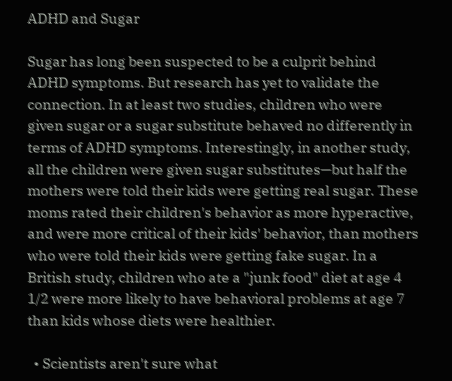ADHD and Sugar

Sugar has long been suspected to be a culprit behind ADHD symptoms. But research has yet to validate the connection. In at least two studies, children who were given sugar or a sugar substitute behaved no differently in terms of ADHD symptoms. Interestingly, in another study, all the children were given sugar substitutes—but half the mothers were told their kids were getting real sugar. These moms rated their children's behavior as more hyperactive, and were more critical of their kids' behavior, than mothers who were told their kids were getting fake sugar. In a British study, children who ate a "junk food" diet at age 4 1/2 were more likely to have behavioral problems at age 7 than kids whose diets were healthier.

  • Scientists aren't sure what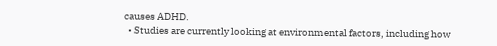causes ADHD.
  • Studies are currently looking at environmental factors, including how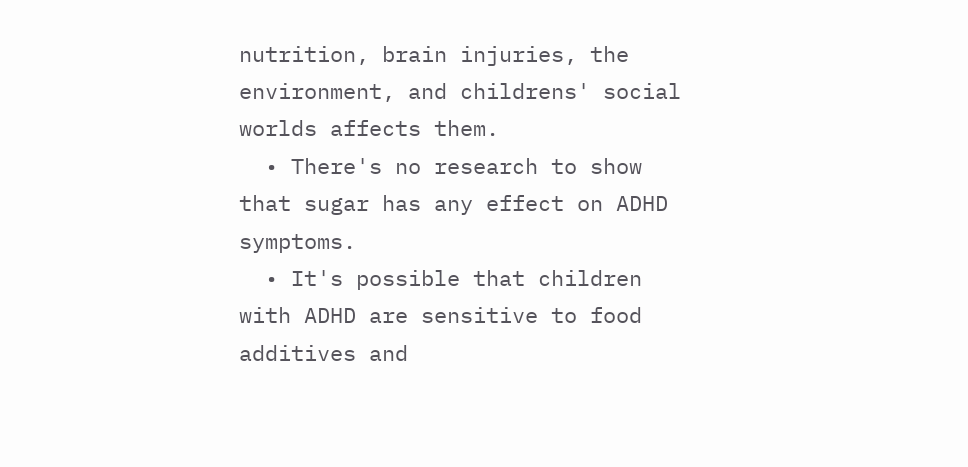nutrition, brain injuries, the environment, and childrens' social worlds affects them.
  • There's no research to show that sugar has any effect on ADHD symptoms.
  • It's possible that children with ADHD are sensitive to food additives and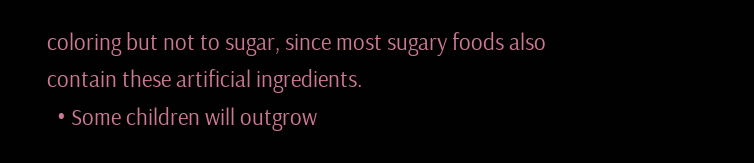coloring but not to sugar, since most sugary foods also contain these artificial ingredients.
  • Some children will outgrow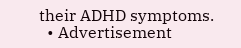their ADHD symptoms.
  • Advertisement